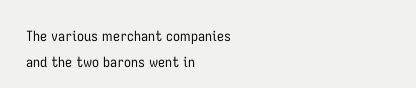The various merchant companies and the two barons went in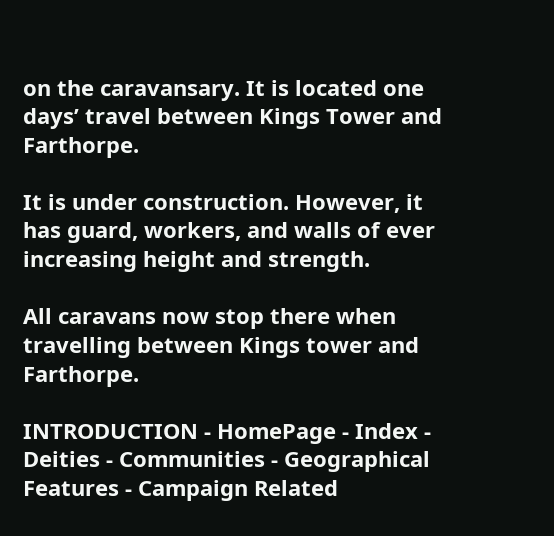on the caravansary. It is located one days’ travel between Kings Tower and Farthorpe.

It is under construction. However, it has guard, workers, and walls of ever increasing height and strength.

All caravans now stop there when travelling between Kings tower and Farthorpe.

INTRODUCTION - HomePage - Index - Deities - Communities - Geographical Features - Campaign Related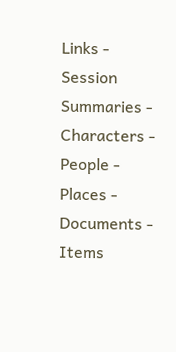Links - Session Summaries - Characters - People - Places - Documents - Items